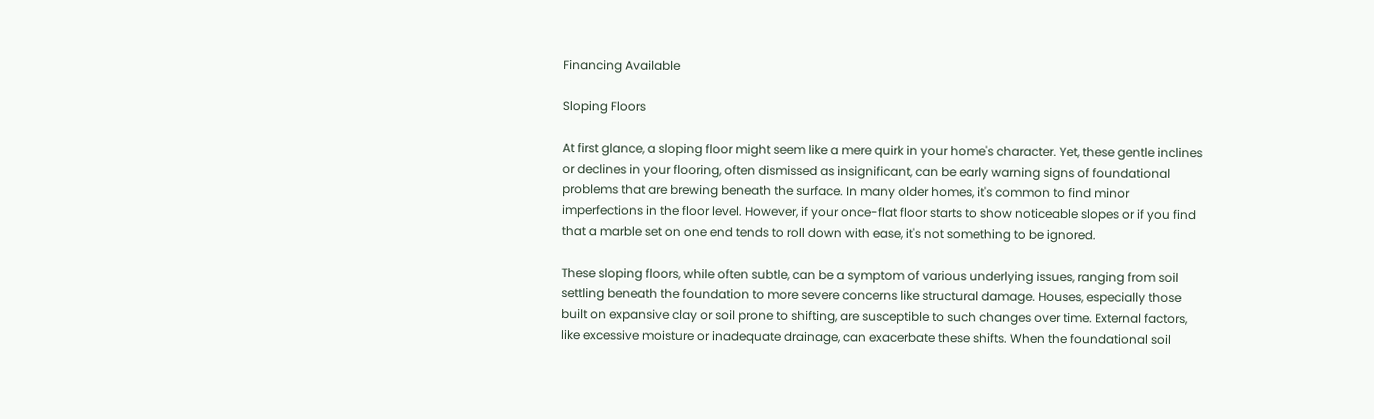Financing Available

Sloping Floors

At first glance, a sloping floor might seem like a mere quirk in your home's character. Yet, these gentle inclines or declines in your flooring, often dismissed as insignificant, can be early warning signs of foundational problems that are brewing beneath the surface. In many older homes, it's common to find minor imperfections in the floor level. However, if your once-flat floor starts to show noticeable slopes or if you find that a marble set on one end tends to roll down with ease, it's not something to be ignored.

These sloping floors, while often subtle, can be a symptom of various underlying issues, ranging from soil settling beneath the foundation to more severe concerns like structural damage. Houses, especially those built on expansive clay or soil prone to shifting, are susceptible to such changes over time. External factors, like excessive moisture or inadequate drainage, can exacerbate these shifts. When the foundational soil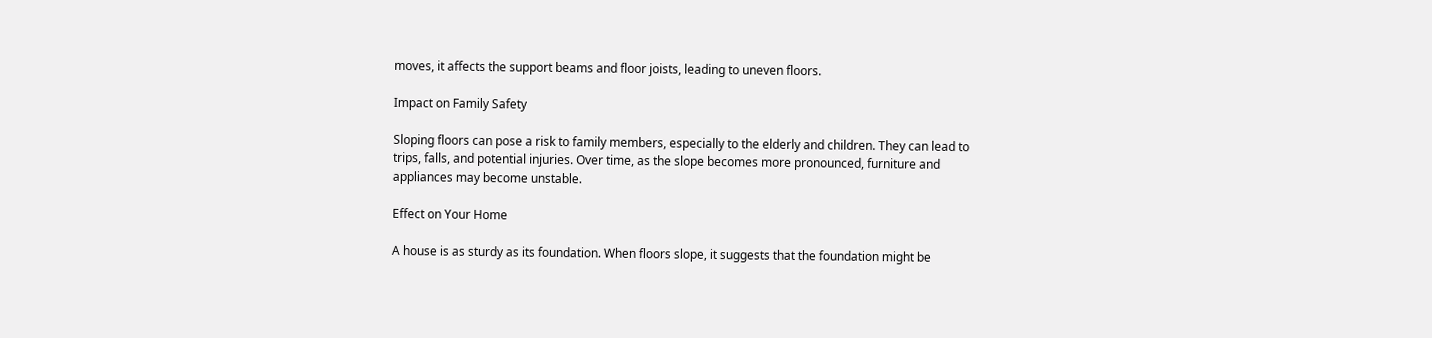moves, it affects the support beams and floor joists, leading to uneven floors.

Impact on Family Safety

Sloping floors can pose a risk to family members, especially to the elderly and children. They can lead to trips, falls, and potential injuries. Over time, as the slope becomes more pronounced, furniture and appliances may become unstable.

Effect on Your Home

A house is as sturdy as its foundation. When floors slope, it suggests that the foundation might be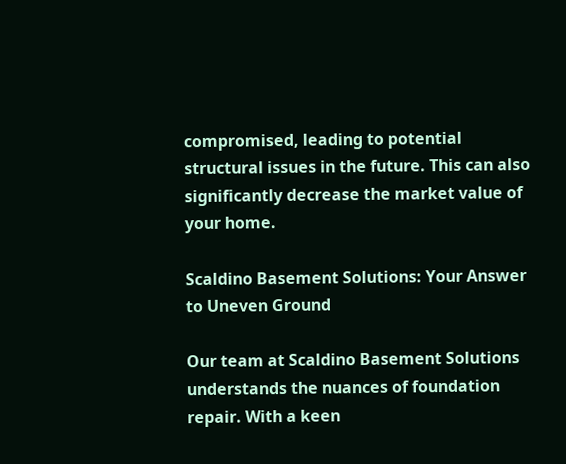compromised, leading to potential structural issues in the future. This can also significantly decrease the market value of your home.

Scaldino Basement Solutions: Your Answer to Uneven Ground

Our team at Scaldino Basement Solutions understands the nuances of foundation repair. With a keen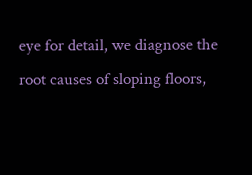eye for detail, we diagnose the root causes of sloping floors,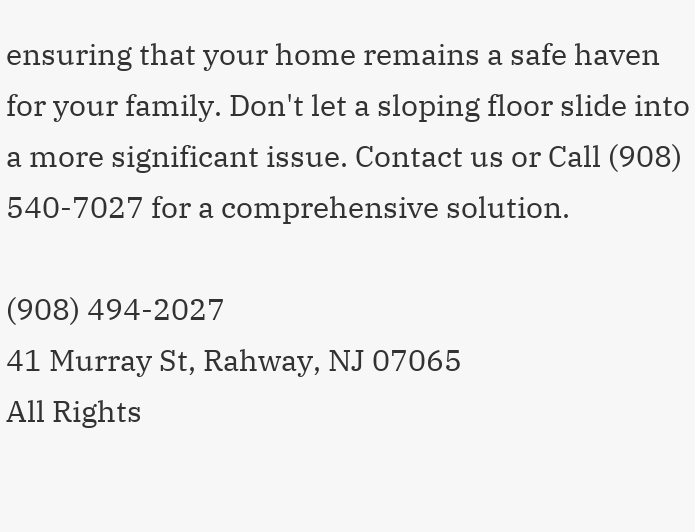ensuring that your home remains a safe haven for your family. Don't let a sloping floor slide into a more significant issue. Contact us or Call (908) 540-7027 for a comprehensive solution.

(908) 494-2027
41 Murray St, Rahway, NJ 07065
All Rights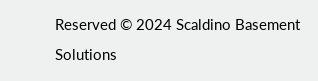Reserved © 2024 Scaldino Basement Solutions